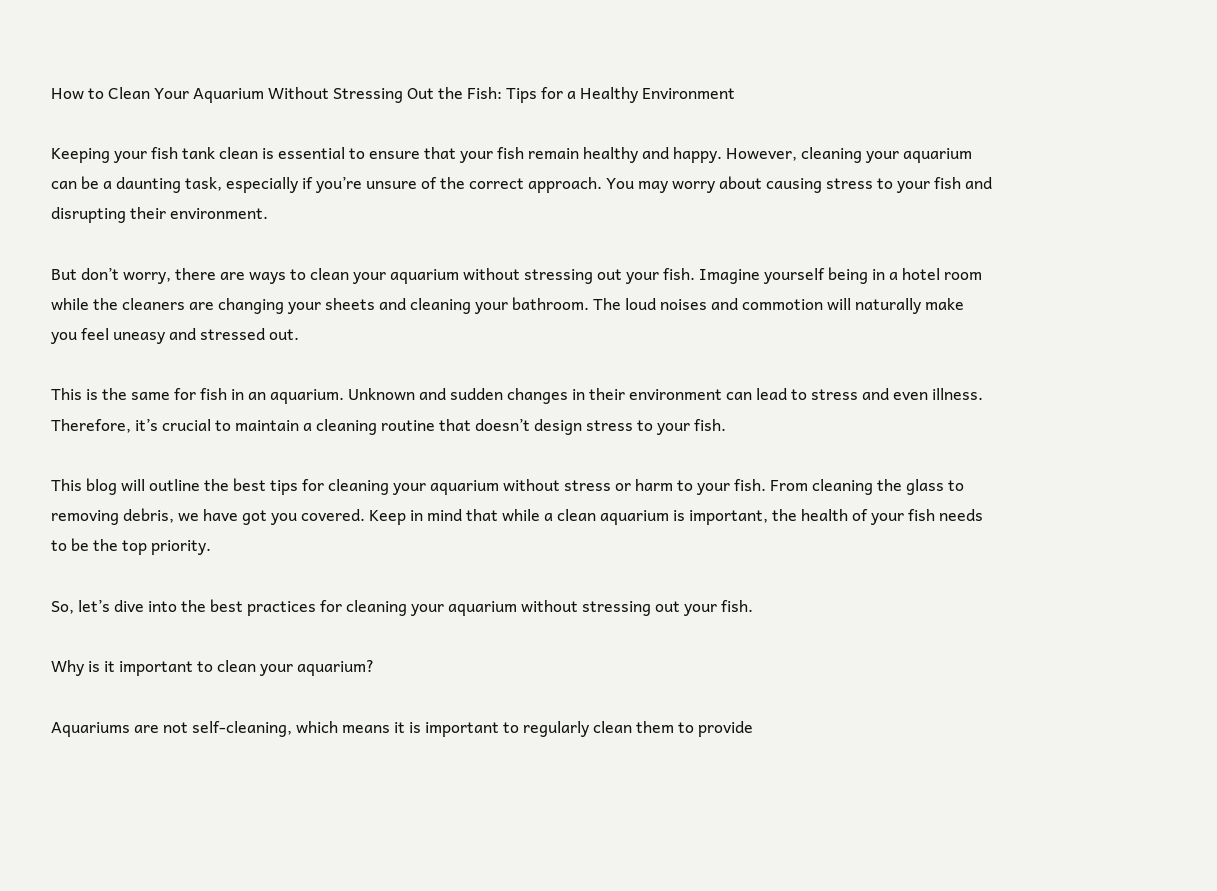How to Clean Your Aquarium Without Stressing Out the Fish: Tips for a Healthy Environment

Keeping your fish tank clean is essential to ensure that your fish remain healthy and happy. However, cleaning your aquarium can be a daunting task, especially if you’re unsure of the correct approach. You may worry about causing stress to your fish and disrupting their environment.

But don’t worry, there are ways to clean your aquarium without stressing out your fish. Imagine yourself being in a hotel room while the cleaners are changing your sheets and cleaning your bathroom. The loud noises and commotion will naturally make you feel uneasy and stressed out.

This is the same for fish in an aquarium. Unknown and sudden changes in their environment can lead to stress and even illness. Therefore, it’s crucial to maintain a cleaning routine that doesn’t design stress to your fish.

This blog will outline the best tips for cleaning your aquarium without stress or harm to your fish. From cleaning the glass to removing debris, we have got you covered. Keep in mind that while a clean aquarium is important, the health of your fish needs to be the top priority.

So, let’s dive into the best practices for cleaning your aquarium without stressing out your fish.

Why is it important to clean your aquarium?

Aquariums are not self-cleaning, which means it is important to regularly clean them to provide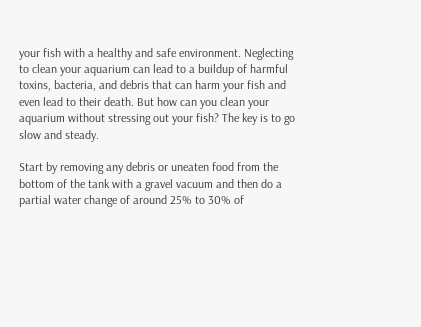your fish with a healthy and safe environment. Neglecting to clean your aquarium can lead to a buildup of harmful toxins, bacteria, and debris that can harm your fish and even lead to their death. But how can you clean your aquarium without stressing out your fish? The key is to go slow and steady.

Start by removing any debris or uneaten food from the bottom of the tank with a gravel vacuum and then do a partial water change of around 25% to 30% of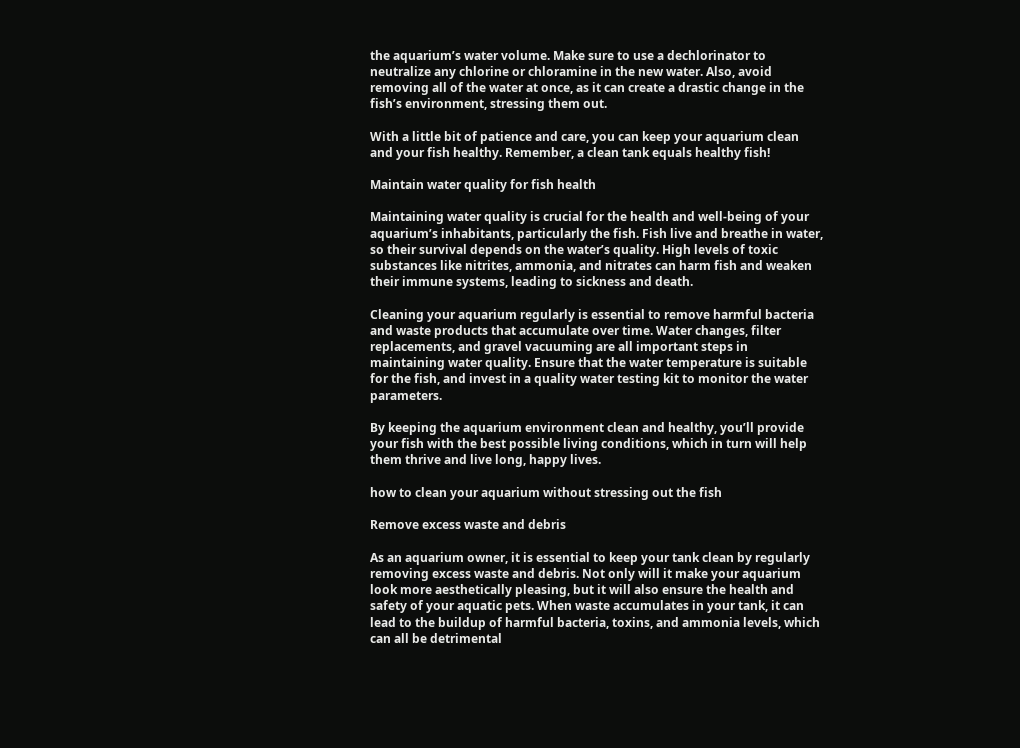the aquarium’s water volume. Make sure to use a dechlorinator to neutralize any chlorine or chloramine in the new water. Also, avoid removing all of the water at once, as it can create a drastic change in the fish’s environment, stressing them out.

With a little bit of patience and care, you can keep your aquarium clean and your fish healthy. Remember, a clean tank equals healthy fish!

Maintain water quality for fish health

Maintaining water quality is crucial for the health and well-being of your aquarium’s inhabitants, particularly the fish. Fish live and breathe in water, so their survival depends on the water’s quality. High levels of toxic substances like nitrites, ammonia, and nitrates can harm fish and weaken their immune systems, leading to sickness and death.

Cleaning your aquarium regularly is essential to remove harmful bacteria and waste products that accumulate over time. Water changes, filter replacements, and gravel vacuuming are all important steps in maintaining water quality. Ensure that the water temperature is suitable for the fish, and invest in a quality water testing kit to monitor the water parameters.

By keeping the aquarium environment clean and healthy, you’ll provide your fish with the best possible living conditions, which in turn will help them thrive and live long, happy lives.

how to clean your aquarium without stressing out the fish

Remove excess waste and debris

As an aquarium owner, it is essential to keep your tank clean by regularly removing excess waste and debris. Not only will it make your aquarium look more aesthetically pleasing, but it will also ensure the health and safety of your aquatic pets. When waste accumulates in your tank, it can lead to the buildup of harmful bacteria, toxins, and ammonia levels, which can all be detrimental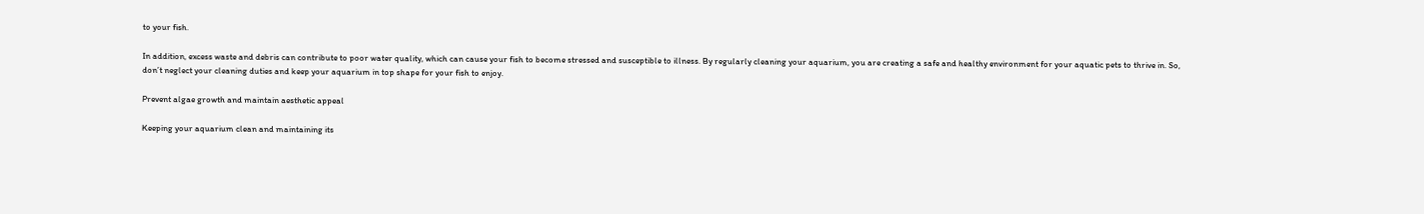to your fish.

In addition, excess waste and debris can contribute to poor water quality, which can cause your fish to become stressed and susceptible to illness. By regularly cleaning your aquarium, you are creating a safe and healthy environment for your aquatic pets to thrive in. So, don’t neglect your cleaning duties and keep your aquarium in top shape for your fish to enjoy.

Prevent algae growth and maintain aesthetic appeal

Keeping your aquarium clean and maintaining its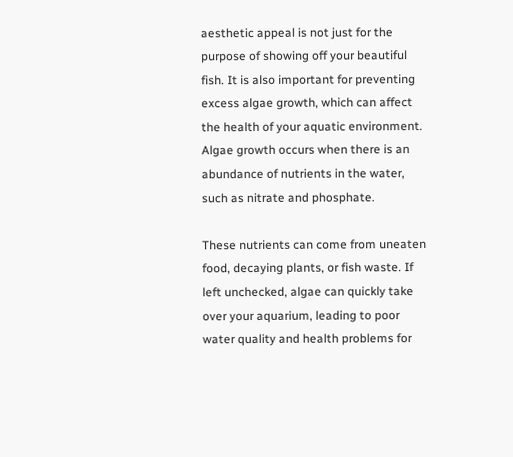aesthetic appeal is not just for the purpose of showing off your beautiful fish. It is also important for preventing excess algae growth, which can affect the health of your aquatic environment. Algae growth occurs when there is an abundance of nutrients in the water, such as nitrate and phosphate.

These nutrients can come from uneaten food, decaying plants, or fish waste. If left unchecked, algae can quickly take over your aquarium, leading to poor water quality and health problems for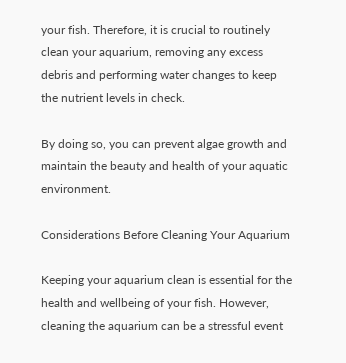your fish. Therefore, it is crucial to routinely clean your aquarium, removing any excess debris and performing water changes to keep the nutrient levels in check.

By doing so, you can prevent algae growth and maintain the beauty and health of your aquatic environment.

Considerations Before Cleaning Your Aquarium

Keeping your aquarium clean is essential for the health and wellbeing of your fish. However, cleaning the aquarium can be a stressful event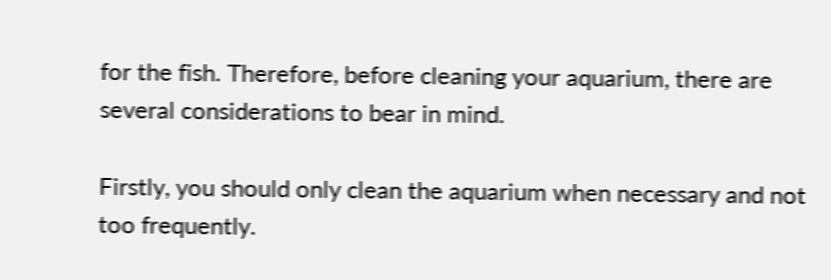for the fish. Therefore, before cleaning your aquarium, there are several considerations to bear in mind.

Firstly, you should only clean the aquarium when necessary and not too frequently.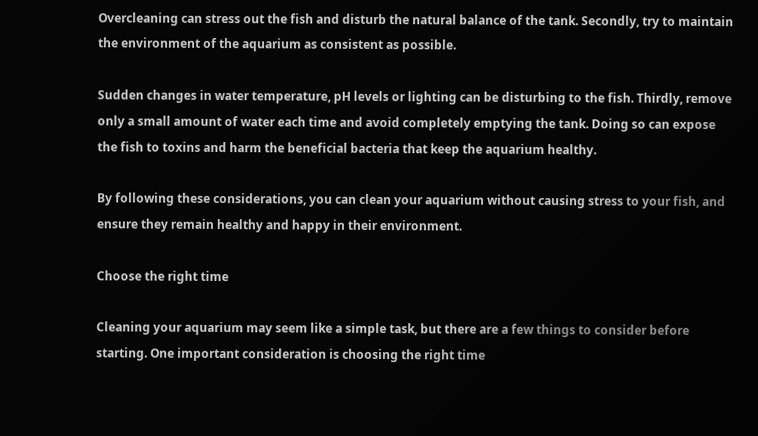Overcleaning can stress out the fish and disturb the natural balance of the tank. Secondly, try to maintain the environment of the aquarium as consistent as possible.

Sudden changes in water temperature, pH levels or lighting can be disturbing to the fish. Thirdly, remove only a small amount of water each time and avoid completely emptying the tank. Doing so can expose the fish to toxins and harm the beneficial bacteria that keep the aquarium healthy.

By following these considerations, you can clean your aquarium without causing stress to your fish, and ensure they remain healthy and happy in their environment.

Choose the right time

Cleaning your aquarium may seem like a simple task, but there are a few things to consider before starting. One important consideration is choosing the right time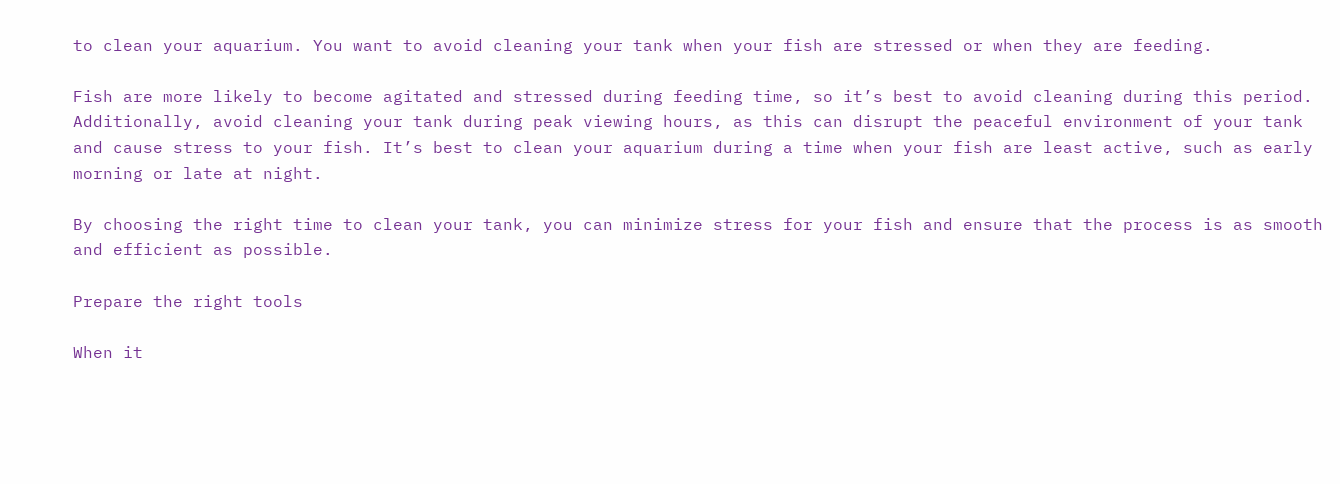to clean your aquarium. You want to avoid cleaning your tank when your fish are stressed or when they are feeding.

Fish are more likely to become agitated and stressed during feeding time, so it’s best to avoid cleaning during this period. Additionally, avoid cleaning your tank during peak viewing hours, as this can disrupt the peaceful environment of your tank and cause stress to your fish. It’s best to clean your aquarium during a time when your fish are least active, such as early morning or late at night.

By choosing the right time to clean your tank, you can minimize stress for your fish and ensure that the process is as smooth and efficient as possible.

Prepare the right tools

When it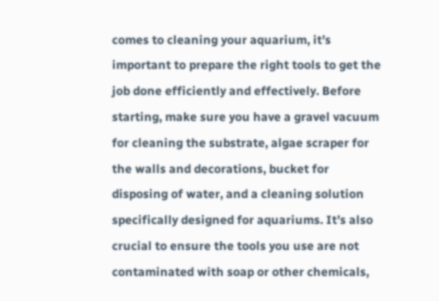comes to cleaning your aquarium, it’s important to prepare the right tools to get the job done efficiently and effectively. Before starting, make sure you have a gravel vacuum for cleaning the substrate, algae scraper for the walls and decorations, bucket for disposing of water, and a cleaning solution specifically designed for aquariums. It’s also crucial to ensure the tools you use are not contaminated with soap or other chemicals,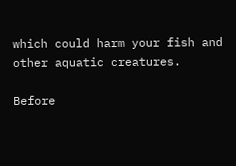which could harm your fish and other aquatic creatures.

Before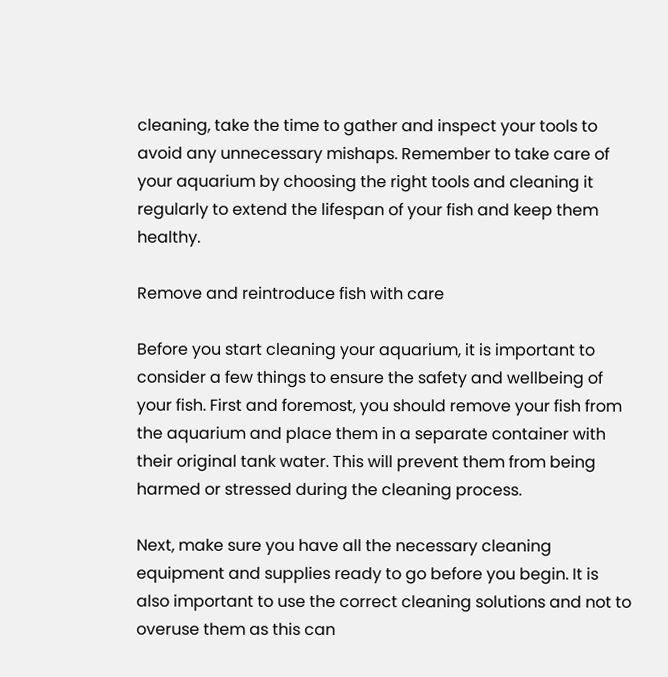cleaning, take the time to gather and inspect your tools to avoid any unnecessary mishaps. Remember to take care of your aquarium by choosing the right tools and cleaning it regularly to extend the lifespan of your fish and keep them healthy.

Remove and reintroduce fish with care

Before you start cleaning your aquarium, it is important to consider a few things to ensure the safety and wellbeing of your fish. First and foremost, you should remove your fish from the aquarium and place them in a separate container with their original tank water. This will prevent them from being harmed or stressed during the cleaning process.

Next, make sure you have all the necessary cleaning equipment and supplies ready to go before you begin. It is also important to use the correct cleaning solutions and not to overuse them as this can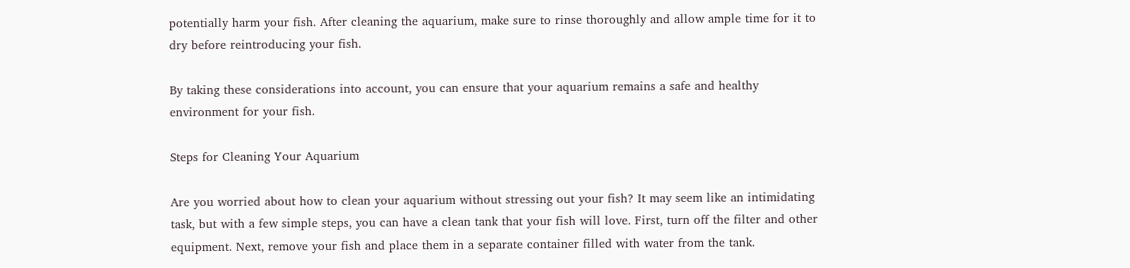potentially harm your fish. After cleaning the aquarium, make sure to rinse thoroughly and allow ample time for it to dry before reintroducing your fish.

By taking these considerations into account, you can ensure that your aquarium remains a safe and healthy environment for your fish.

Steps for Cleaning Your Aquarium

Are you worried about how to clean your aquarium without stressing out your fish? It may seem like an intimidating task, but with a few simple steps, you can have a clean tank that your fish will love. First, turn off the filter and other equipment. Next, remove your fish and place them in a separate container filled with water from the tank.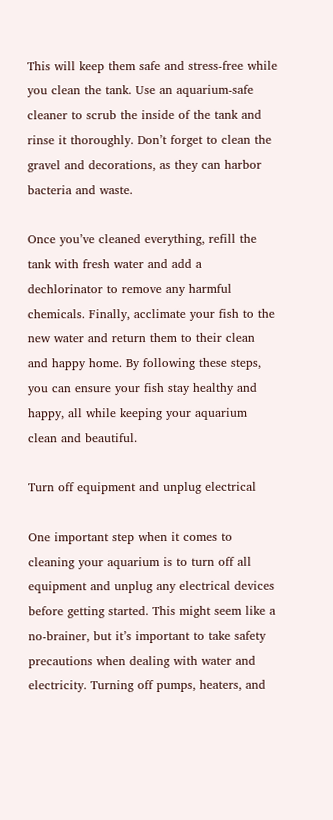This will keep them safe and stress-free while you clean the tank. Use an aquarium-safe cleaner to scrub the inside of the tank and rinse it thoroughly. Don’t forget to clean the gravel and decorations, as they can harbor bacteria and waste.

Once you’ve cleaned everything, refill the tank with fresh water and add a dechlorinator to remove any harmful chemicals. Finally, acclimate your fish to the new water and return them to their clean and happy home. By following these steps, you can ensure your fish stay healthy and happy, all while keeping your aquarium clean and beautiful.

Turn off equipment and unplug electrical

One important step when it comes to cleaning your aquarium is to turn off all equipment and unplug any electrical devices before getting started. This might seem like a no-brainer, but it’s important to take safety precautions when dealing with water and electricity. Turning off pumps, heaters, and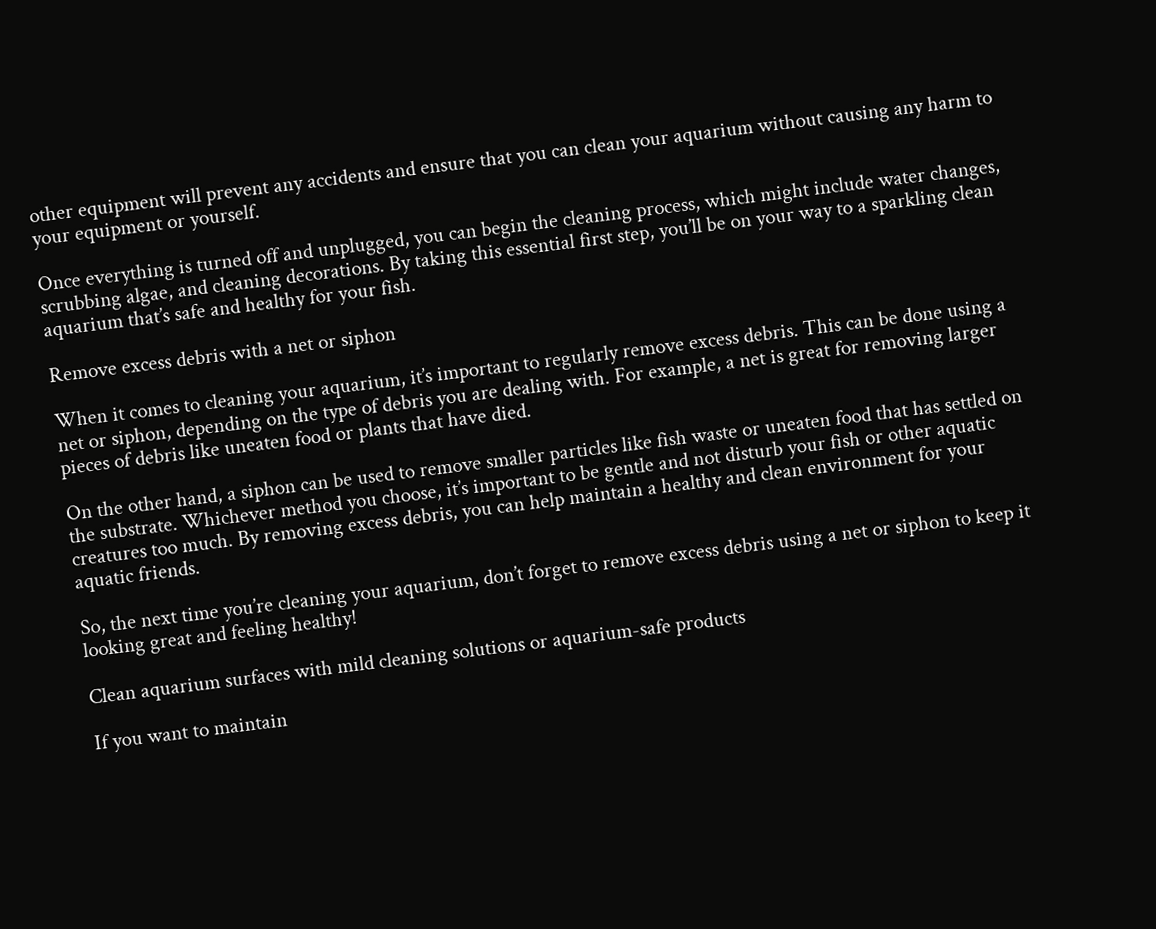other equipment will prevent any accidents and ensure that you can clean your aquarium without causing any harm to your equipment or yourself.

Once everything is turned off and unplugged, you can begin the cleaning process, which might include water changes, scrubbing algae, and cleaning decorations. By taking this essential first step, you’ll be on your way to a sparkling clean aquarium that’s safe and healthy for your fish.

Remove excess debris with a net or siphon

When it comes to cleaning your aquarium, it’s important to regularly remove excess debris. This can be done using a net or siphon, depending on the type of debris you are dealing with. For example, a net is great for removing larger pieces of debris like uneaten food or plants that have died.

On the other hand, a siphon can be used to remove smaller particles like fish waste or uneaten food that has settled on the substrate. Whichever method you choose, it’s important to be gentle and not disturb your fish or other aquatic creatures too much. By removing excess debris, you can help maintain a healthy and clean environment for your aquatic friends.

So, the next time you’re cleaning your aquarium, don’t forget to remove excess debris using a net or siphon to keep it looking great and feeling healthy!

Clean aquarium surfaces with mild cleaning solutions or aquarium-safe products

If you want to maintain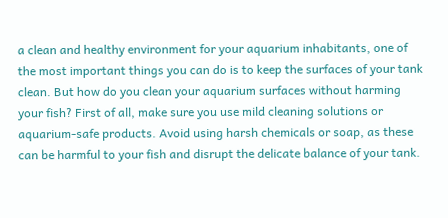a clean and healthy environment for your aquarium inhabitants, one of the most important things you can do is to keep the surfaces of your tank clean. But how do you clean your aquarium surfaces without harming your fish? First of all, make sure you use mild cleaning solutions or aquarium-safe products. Avoid using harsh chemicals or soap, as these can be harmful to your fish and disrupt the delicate balance of your tank.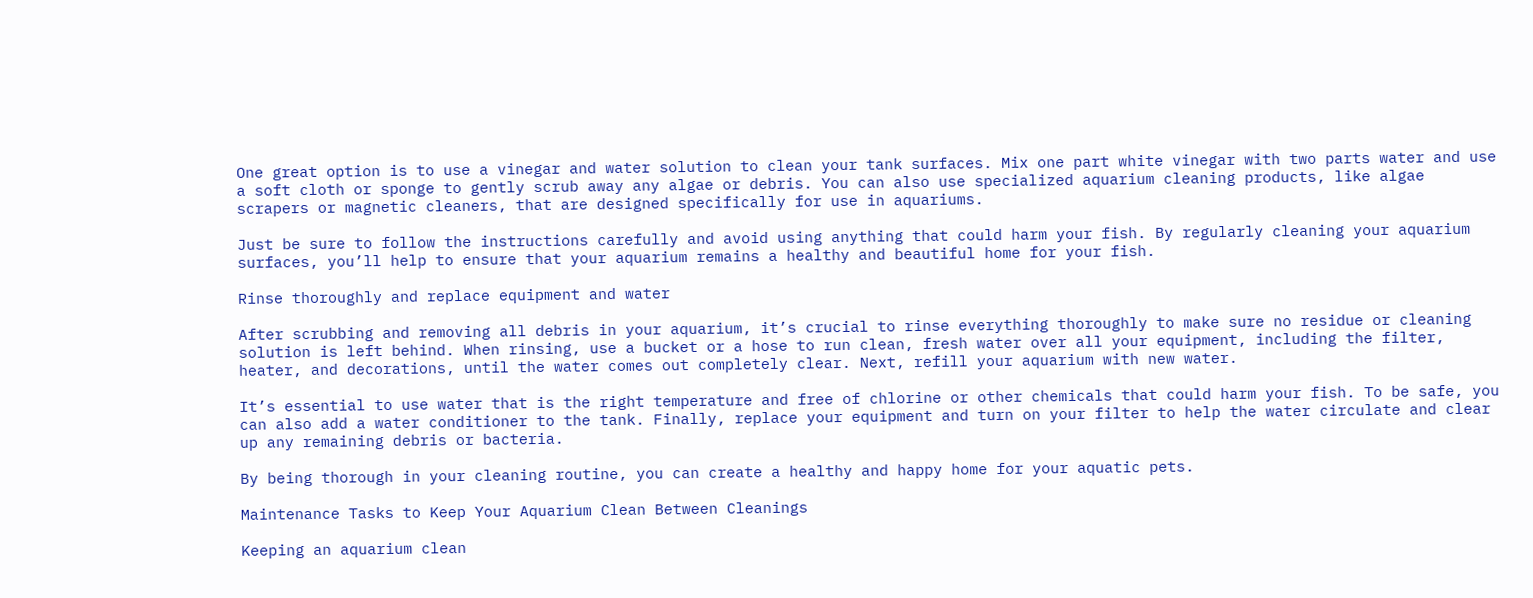One great option is to use a vinegar and water solution to clean your tank surfaces. Mix one part white vinegar with two parts water and use a soft cloth or sponge to gently scrub away any algae or debris. You can also use specialized aquarium cleaning products, like algae scrapers or magnetic cleaners, that are designed specifically for use in aquariums.

Just be sure to follow the instructions carefully and avoid using anything that could harm your fish. By regularly cleaning your aquarium surfaces, you’ll help to ensure that your aquarium remains a healthy and beautiful home for your fish.

Rinse thoroughly and replace equipment and water

After scrubbing and removing all debris in your aquarium, it’s crucial to rinse everything thoroughly to make sure no residue or cleaning solution is left behind. When rinsing, use a bucket or a hose to run clean, fresh water over all your equipment, including the filter, heater, and decorations, until the water comes out completely clear. Next, refill your aquarium with new water.

It’s essential to use water that is the right temperature and free of chlorine or other chemicals that could harm your fish. To be safe, you can also add a water conditioner to the tank. Finally, replace your equipment and turn on your filter to help the water circulate and clear up any remaining debris or bacteria.

By being thorough in your cleaning routine, you can create a healthy and happy home for your aquatic pets.

Maintenance Tasks to Keep Your Aquarium Clean Between Cleanings

Keeping an aquarium clean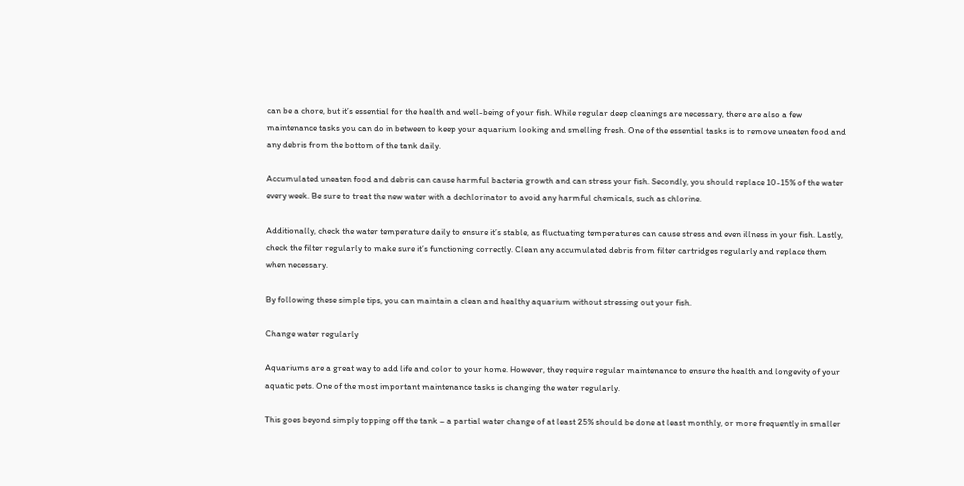can be a chore, but it’s essential for the health and well-being of your fish. While regular deep cleanings are necessary, there are also a few maintenance tasks you can do in between to keep your aquarium looking and smelling fresh. One of the essential tasks is to remove uneaten food and any debris from the bottom of the tank daily.

Accumulated uneaten food and debris can cause harmful bacteria growth and can stress your fish. Secondly, you should replace 10-15% of the water every week. Be sure to treat the new water with a dechlorinator to avoid any harmful chemicals, such as chlorine.

Additionally, check the water temperature daily to ensure it’s stable, as fluctuating temperatures can cause stress and even illness in your fish. Lastly, check the filter regularly to make sure it’s functioning correctly. Clean any accumulated debris from filter cartridges regularly and replace them when necessary.

By following these simple tips, you can maintain a clean and healthy aquarium without stressing out your fish.

Change water regularly

Aquariums are a great way to add life and color to your home. However, they require regular maintenance to ensure the health and longevity of your aquatic pets. One of the most important maintenance tasks is changing the water regularly.

This goes beyond simply topping off the tank – a partial water change of at least 25% should be done at least monthly, or more frequently in smaller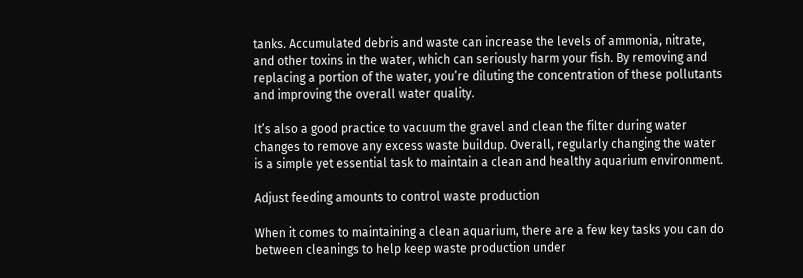tanks. Accumulated debris and waste can increase the levels of ammonia, nitrate, and other toxins in the water, which can seriously harm your fish. By removing and replacing a portion of the water, you’re diluting the concentration of these pollutants and improving the overall water quality.

It’s also a good practice to vacuum the gravel and clean the filter during water changes to remove any excess waste buildup. Overall, regularly changing the water is a simple yet essential task to maintain a clean and healthy aquarium environment.

Adjust feeding amounts to control waste production

When it comes to maintaining a clean aquarium, there are a few key tasks you can do between cleanings to help keep waste production under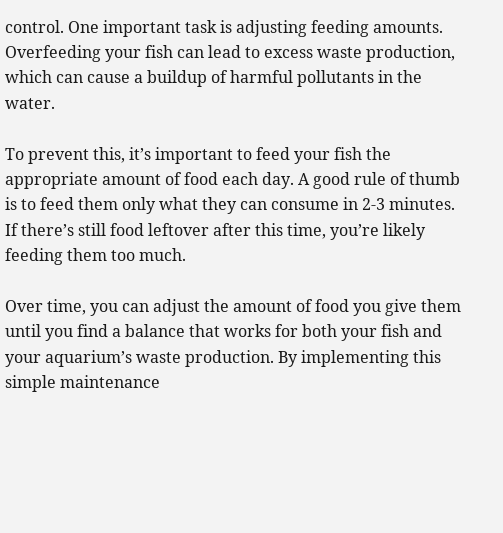control. One important task is adjusting feeding amounts. Overfeeding your fish can lead to excess waste production, which can cause a buildup of harmful pollutants in the water.

To prevent this, it’s important to feed your fish the appropriate amount of food each day. A good rule of thumb is to feed them only what they can consume in 2-3 minutes. If there’s still food leftover after this time, you’re likely feeding them too much.

Over time, you can adjust the amount of food you give them until you find a balance that works for both your fish and your aquarium’s waste production. By implementing this simple maintenance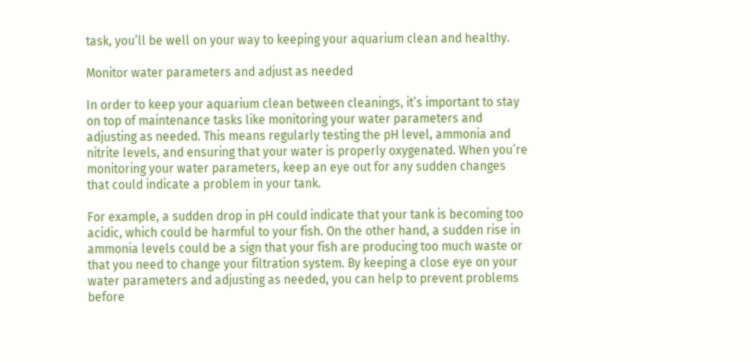task, you’ll be well on your way to keeping your aquarium clean and healthy.

Monitor water parameters and adjust as needed

In order to keep your aquarium clean between cleanings, it’s important to stay on top of maintenance tasks like monitoring your water parameters and adjusting as needed. This means regularly testing the pH level, ammonia and nitrite levels, and ensuring that your water is properly oxygenated. When you’re monitoring your water parameters, keep an eye out for any sudden changes that could indicate a problem in your tank.

For example, a sudden drop in pH could indicate that your tank is becoming too acidic, which could be harmful to your fish. On the other hand, a sudden rise in ammonia levels could be a sign that your fish are producing too much waste or that you need to change your filtration system. By keeping a close eye on your water parameters and adjusting as needed, you can help to prevent problems before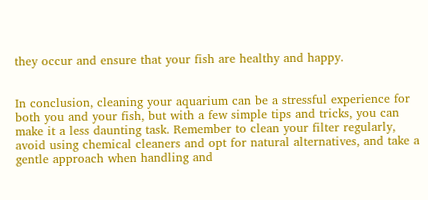they occur and ensure that your fish are healthy and happy.


In conclusion, cleaning your aquarium can be a stressful experience for both you and your fish, but with a few simple tips and tricks, you can make it a less daunting task. Remember to clean your filter regularly, avoid using chemical cleaners and opt for natural alternatives, and take a gentle approach when handling and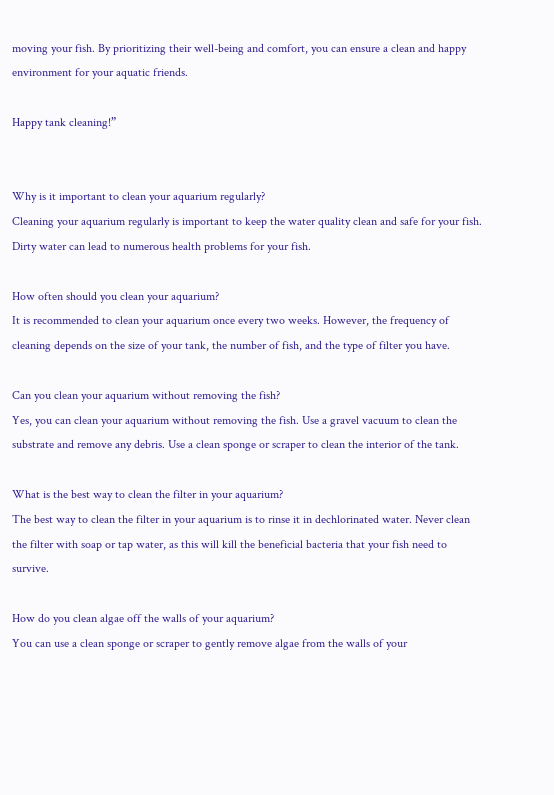moving your fish. By prioritizing their well-being and comfort, you can ensure a clean and happy environment for your aquatic friends.

Happy tank cleaning!”


Why is it important to clean your aquarium regularly?
Cleaning your aquarium regularly is important to keep the water quality clean and safe for your fish. Dirty water can lead to numerous health problems for your fish.

How often should you clean your aquarium?
It is recommended to clean your aquarium once every two weeks. However, the frequency of cleaning depends on the size of your tank, the number of fish, and the type of filter you have.

Can you clean your aquarium without removing the fish?
Yes, you can clean your aquarium without removing the fish. Use a gravel vacuum to clean the substrate and remove any debris. Use a clean sponge or scraper to clean the interior of the tank.

What is the best way to clean the filter in your aquarium?
The best way to clean the filter in your aquarium is to rinse it in dechlorinated water. Never clean the filter with soap or tap water, as this will kill the beneficial bacteria that your fish need to survive.

How do you clean algae off the walls of your aquarium?
You can use a clean sponge or scraper to gently remove algae from the walls of your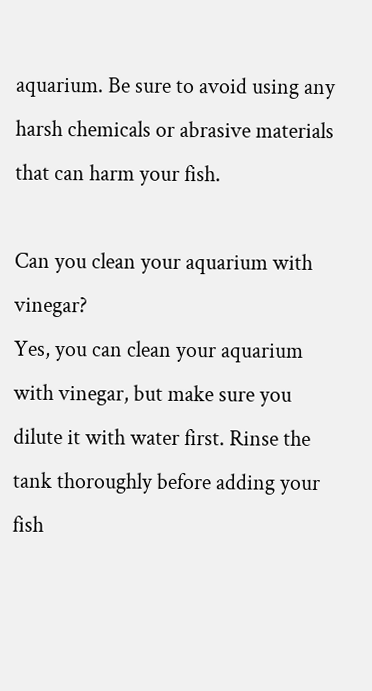aquarium. Be sure to avoid using any harsh chemicals or abrasive materials that can harm your fish.

Can you clean your aquarium with vinegar?
Yes, you can clean your aquarium with vinegar, but make sure you dilute it with water first. Rinse the tank thoroughly before adding your fish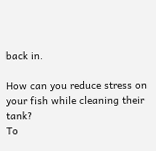back in.

How can you reduce stress on your fish while cleaning their tank?
To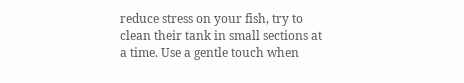reduce stress on your fish, try to clean their tank in small sections at a time. Use a gentle touch when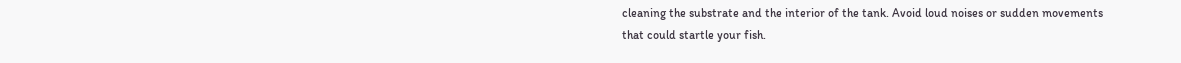cleaning the substrate and the interior of the tank. Avoid loud noises or sudden movements that could startle your fish.